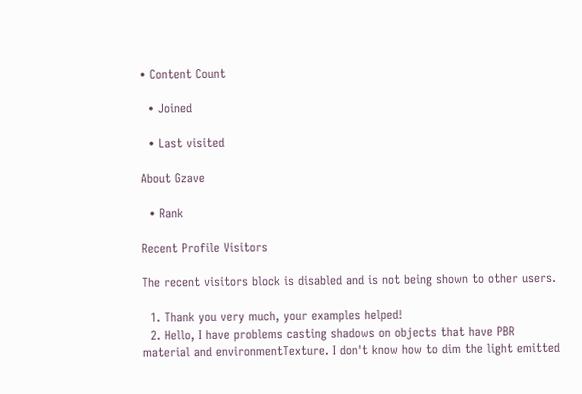• Content Count

  • Joined

  • Last visited

About Gzave

  • Rank

Recent Profile Visitors

The recent visitors block is disabled and is not being shown to other users.

  1. Thank you very much, your examples helped!
  2. Hello, I have problems casting shadows on objects that have PBR material and environmentTexture. I don't know how to dim the light emitted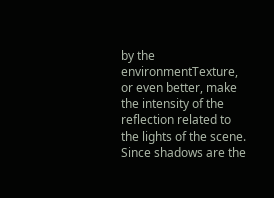by the environmentTexture, or even better, make the intensity of the reflection related to the lights of the scene. Since shadows are the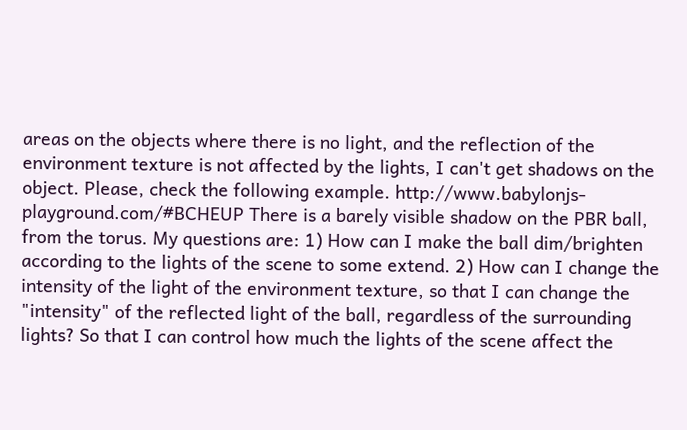areas on the objects where there is no light, and the reflection of the environment texture is not affected by the lights, I can't get shadows on the object. Please, check the following example. http://www.babylonjs-playground.com/#BCHEUP There is a barely visible shadow on the PBR ball, from the torus. My questions are: 1) How can I make the ball dim/brighten according to the lights of the scene to some extend. 2) How can I change the intensity of the light of the environment texture, so that I can change the "intensity" of the reflected light of the ball, regardless of the surrounding lights? So that I can control how much the lights of the scene affect the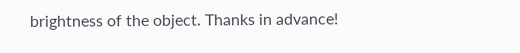brightness of the object. Thanks in advance!